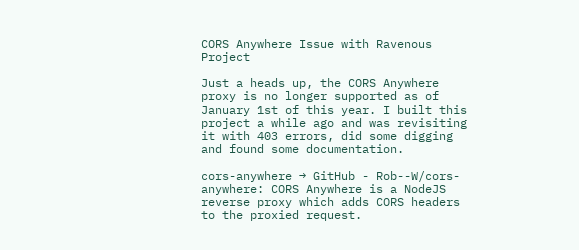CORS Anywhere Issue with Ravenous Project

Just a heads up, the CORS Anywhere proxy is no longer supported as of January 1st of this year. I built this project a while ago and was revisiting it with 403 errors, did some digging and found some documentation.

cors-anywhere → GitHub - Rob--W/cors-anywhere: CORS Anywhere is a NodeJS reverse proxy which adds CORS headers to the proxied request.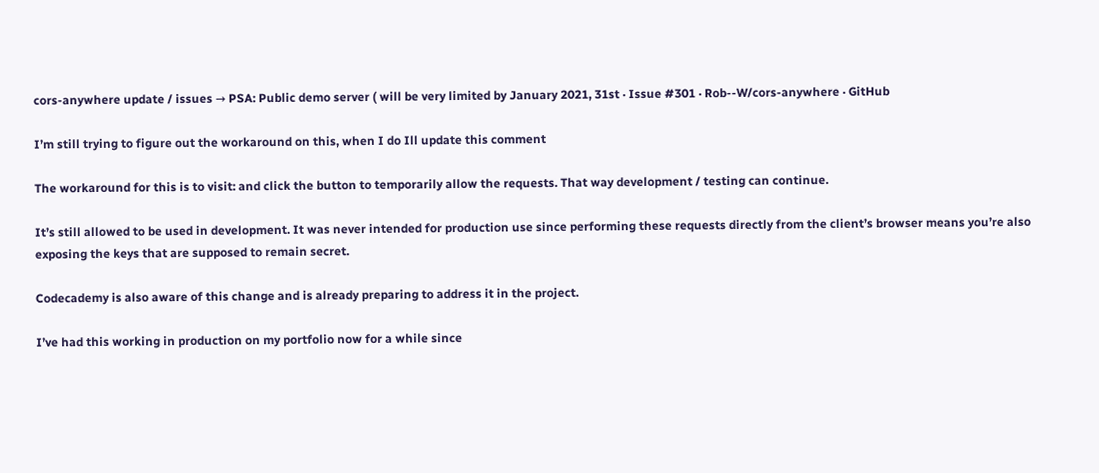cors-anywhere update / issues → PSA: Public demo server ( will be very limited by January 2021, 31st · Issue #301 · Rob--W/cors-anywhere · GitHub

I’m still trying to figure out the workaround on this, when I do Ill update this comment

The workaround for this is to visit: and click the button to temporarily allow the requests. That way development / testing can continue.

It’s still allowed to be used in development. It was never intended for production use since performing these requests directly from the client’s browser means you’re also exposing the keys that are supposed to remain secret.

Codecademy is also aware of this change and is already preparing to address it in the project.

I’ve had this working in production on my portfolio now for a while since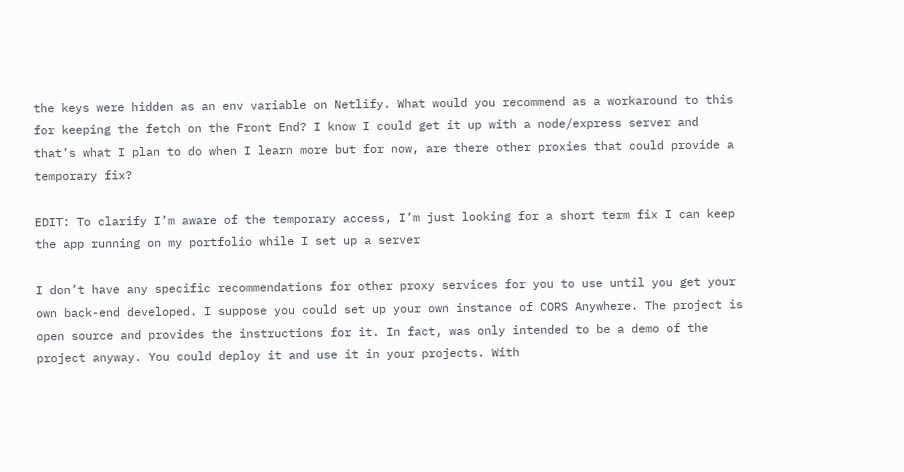the keys were hidden as an env variable on Netlify. What would you recommend as a workaround to this for keeping the fetch on the Front End? I know I could get it up with a node/express server and that’s what I plan to do when I learn more but for now, are there other proxies that could provide a temporary fix?

EDIT: To clarify I’m aware of the temporary access, I’m just looking for a short term fix I can keep the app running on my portfolio while I set up a server

I don’t have any specific recommendations for other proxy services for you to use until you get your own back-end developed. I suppose you could set up your own instance of CORS Anywhere. The project is open source and provides the instructions for it. In fact, was only intended to be a demo of the project anyway. You could deploy it and use it in your projects. With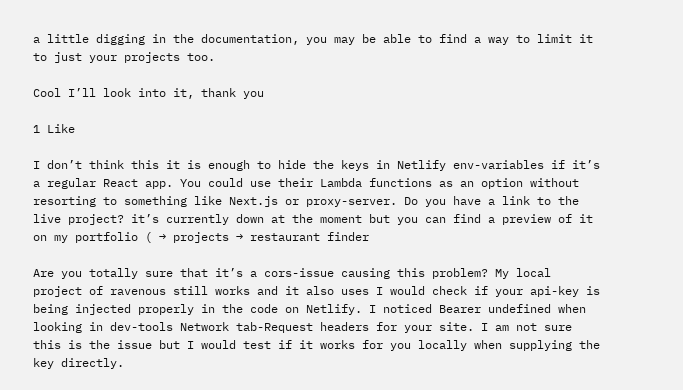a little digging in the documentation, you may be able to find a way to limit it to just your projects too.

Cool I’ll look into it, thank you

1 Like

I don’t think this it is enough to hide the keys in Netlify env-variables if it’s a regular React app. You could use their Lambda functions as an option without resorting to something like Next.js or proxy-server. Do you have a link to the live project? it’s currently down at the moment but you can find a preview of it on my portfolio ( → projects → restaurant finder

Are you totally sure that it’s a cors-issue causing this problem? My local project of ravenous still works and it also uses I would check if your api-key is being injected properly in the code on Netlify. I noticed Bearer undefined when looking in dev-tools Network tab-Request headers for your site. I am not sure this is the issue but I would test if it works for you locally when supplying the key directly.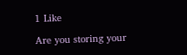1 Like

Are you storing your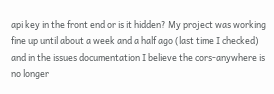api key in the front end or is it hidden? My project was working fine up until about a week and a half ago (last time I checked) and in the issues documentation I believe the cors-anywhere is no longer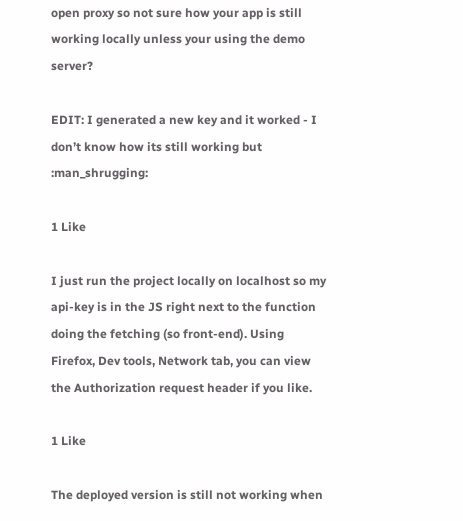open proxy so not sure how your app is still working locally unless your using the demo server?

EDIT: I generated a new key and it worked - I don’t know how its still working but :man_shrugging:

1 Like

I just run the project locally on localhost so my api-key is in the JS right next to the function doing the fetching (so front-end). Using Firefox, Dev tools, Network tab, you can view the Authorization request header if you like.

1 Like

The deployed version is still not working when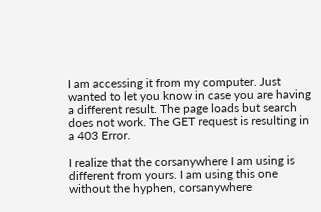I am accessing it from my computer. Just wanted to let you know in case you are having a different result. The page loads but search does not work. The GET request is resulting in a 403 Error.

I realize that the corsanywhere I am using is different from yours. I am using this one without the hyphen, corsanywhere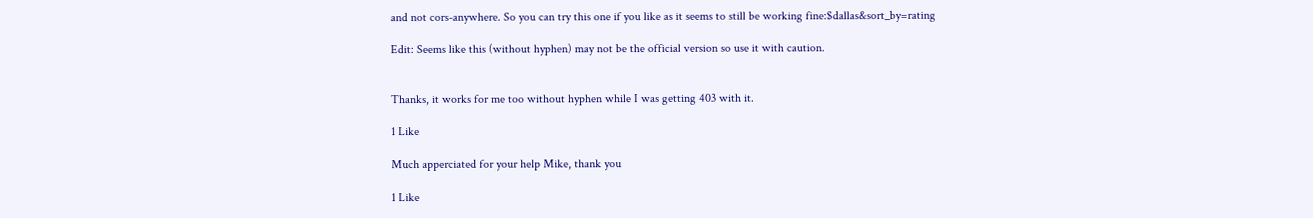and not cors-anywhere. So you can try this one if you like as it seems to still be working fine:$dallas&sort_by=rating

Edit: Seems like this (without hyphen) may not be the official version so use it with caution.


Thanks, it works for me too without hyphen while I was getting 403 with it.

1 Like

Much apperciated for your help Mike, thank you

1 Like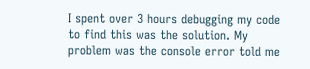I spent over 3 hours debugging my code to find this was the solution. My problem was the console error told me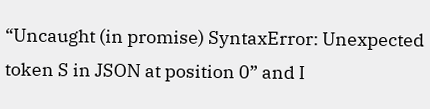“Uncaught (in promise) SyntaxError: Unexpected token S in JSON at position 0” and I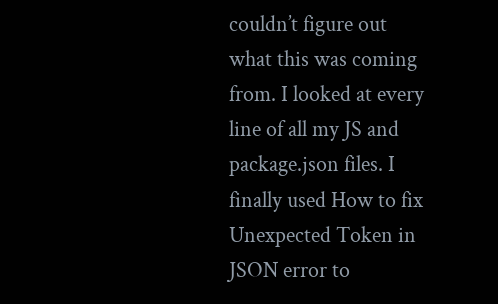couldn’t figure out what this was coming from. I looked at every line of all my JS and package.json files. I finally used How to fix Unexpected Token in JSON error to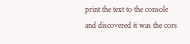print the text to the console and discovered it was the cors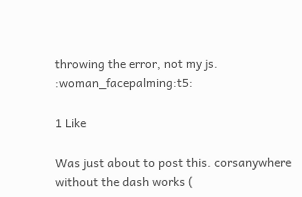throwing the error, not my js. :woman_facepalming:t5:

1 Like

Was just about to post this. corsanywhere without the dash works (